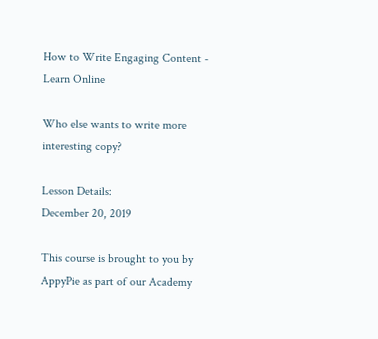How to Write Engaging Content - Learn Online

Who else wants to write more interesting copy?

Lesson Details:
December 20, 2019

This course is brought to you by AppyPie as part of our Academy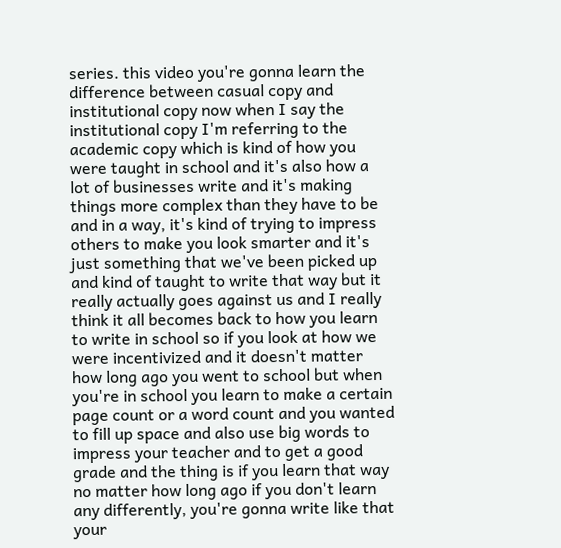series. this video you're gonna learn the difference between casual copy and institutional copy now when I say the institutional copy I'm referring to the academic copy which is kind of how you were taught in school and it's also how a lot of businesses write and it's making things more complex than they have to be and in a way, it's kind of trying to impress others to make you look smarter and it's just something that we've been picked up and kind of taught to write that way but it really actually goes against us and I really think it all becomes back to how you learn to write in school so if you look at how we were incentivized and it doesn't matter how long ago you went to school but when you're in school you learn to make a certain page count or a word count and you wanted to fill up space and also use big words to impress your teacher and to get a good grade and the thing is if you learn that way no matter how long ago if you don't learn any differently, you're gonna write like that your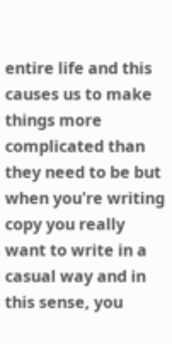entire life and this causes us to make things more complicated than they need to be but when you're writing copy you really want to write in a casual way and in this sense, you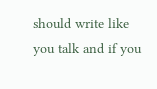should write like you talk and if you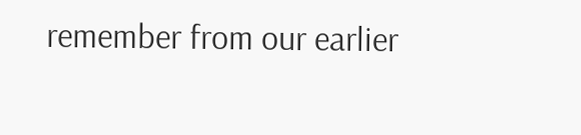remember from our earlier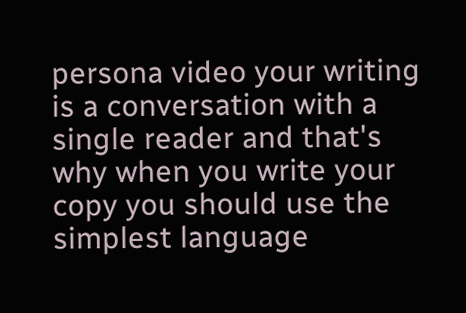persona video your writing is a conversation with a single reader and that's why when you write your copy you should use the simplest language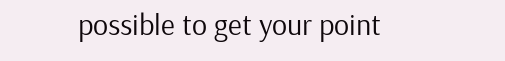possible to get your point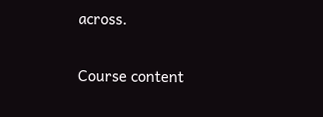across.

Course content